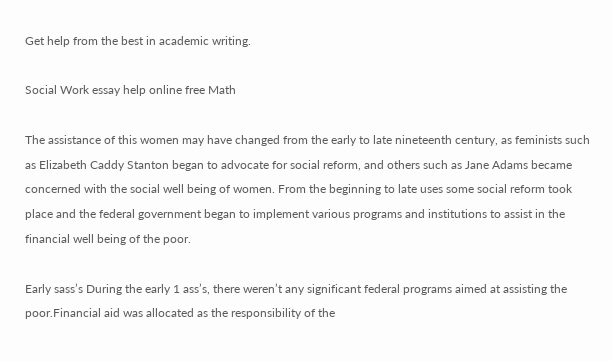Get help from the best in academic writing.

Social Work essay help online free Math

The assistance of this women may have changed from the early to late nineteenth century, as feminists such as Elizabeth Caddy Stanton began to advocate for social reform, and others such as Jane Adams became concerned with the social well being of women. From the beginning to late uses some social reform took place and the federal government began to implement various programs and institutions to assist in the financial well being of the poor.

Early sass’s During the early 1 ass’s, there weren’t any significant federal programs aimed at assisting the poor.Financial aid was allocated as the responsibility of the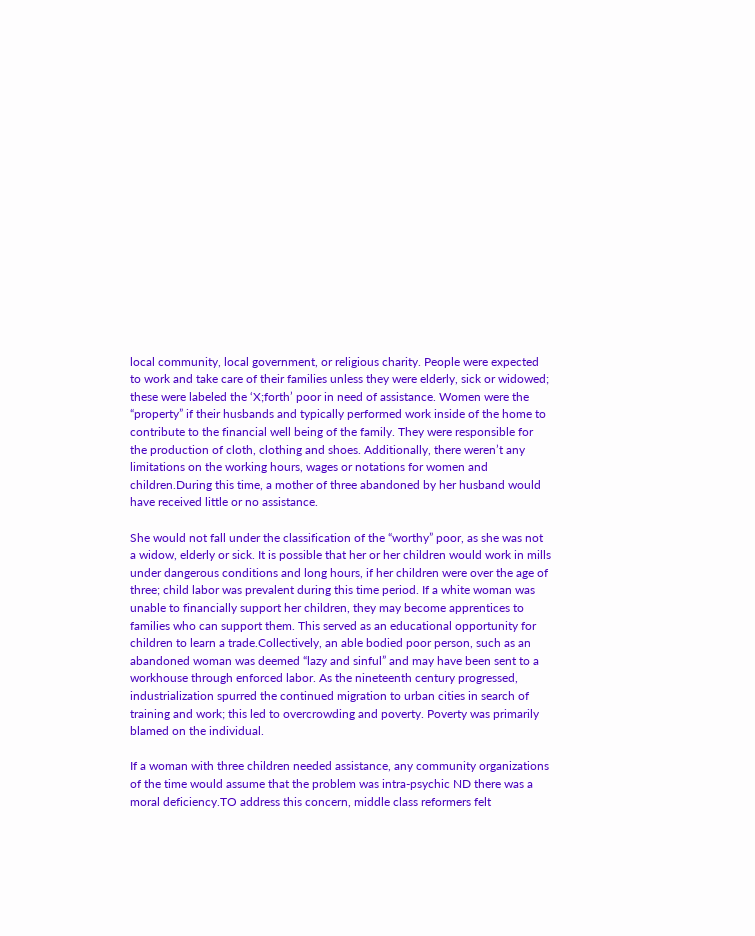local community, local government, or religious charity. People were expected to work and take care of their families unless they were elderly, sick or widowed; these were labeled the ‘X;forth’ poor in need of assistance. Women were the “property” if their husbands and typically performed work inside of the home to contribute to the financial well being of the family. They were responsible for the production of cloth, clothing and shoes. Additionally, there weren’t any limitations on the working hours, wages or notations for women and children.During this time, a mother of three abandoned by her husband would have received little or no assistance.

She would not fall under the classification of the “worthy” poor, as she was not a widow, elderly or sick. It is possible that her or her children would work in mills under dangerous conditions and long hours, if her children were over the age of three; child labor was prevalent during this time period. If a white woman was unable to financially support her children, they may become apprentices to families who can support them. This served as an educational opportunity for children to learn a trade.Collectively, an able bodied poor person, such as an abandoned woman was deemed “lazy and sinful” and may have been sent to a workhouse through enforced labor. As the nineteenth century progressed, industrialization spurred the continued migration to urban cities in search of training and work; this led to overcrowding and poverty. Poverty was primarily blamed on the individual.

If a woman with three children needed assistance, any community organizations of the time would assume that the problem was intra-psychic ND there was a moral deficiency.TO address this concern, middle class reformers felt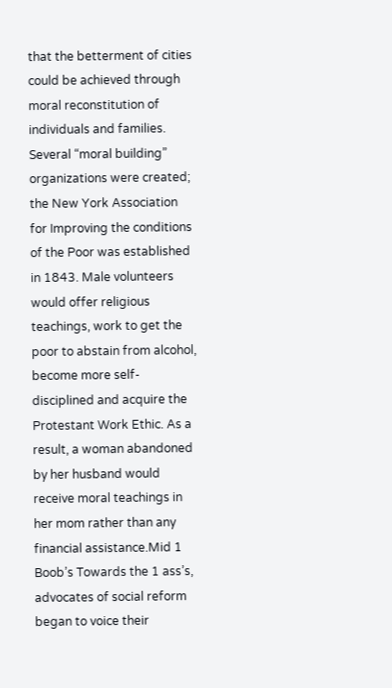that the betterment of cities could be achieved through moral reconstitution of individuals and families. Several “moral building” organizations were created; the New York Association for Improving the conditions of the Poor was established in 1843. Male volunteers would offer religious teachings, work to get the poor to abstain from alcohol, become more self-disciplined and acquire the Protestant Work Ethic. As a result, a woman abandoned by her husband would receive moral teachings in her mom rather than any financial assistance.Mid 1 Boob’s Towards the 1 ass’s, advocates of social reform began to voice their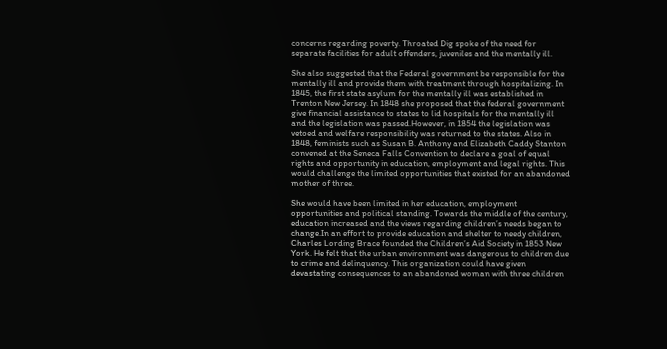concerns regarding poverty. Throated Dig spoke of the need for separate facilities for adult offenders, juveniles and the mentally ill.

She also suggested that the Federal government be responsible for the mentally ill and provide them with treatment through hospitalizing. In 1845, the first state asylum for the mentally ill was established in Trenton New Jersey. In 1848 she proposed that the federal government give financial assistance to states to lid hospitals for the mentally ill and the legislation was passed.However, in 1854 the legislation was vetoed and welfare responsibility was returned to the states. Also in 1848, feminists such as Susan B. Anthony and Elizabeth Caddy Stanton convened at the Seneca Falls Convention to declare a goal of equal rights and opportunity in education, employment and legal rights. This would challenge the limited opportunities that existed for an abandoned mother of three.

She would have been limited in her education, employment opportunities and political standing. Towards the middle of the century, education increased and the views regarding children’s needs began to change.In an effort to provide education and shelter to needy children, Charles Lording Brace founded the Children’s Aid Society in 1853 New York. He felt that the urban environment was dangerous to children due to crime and delinquency. This organization could have given devastating consequences to an abandoned woman with three children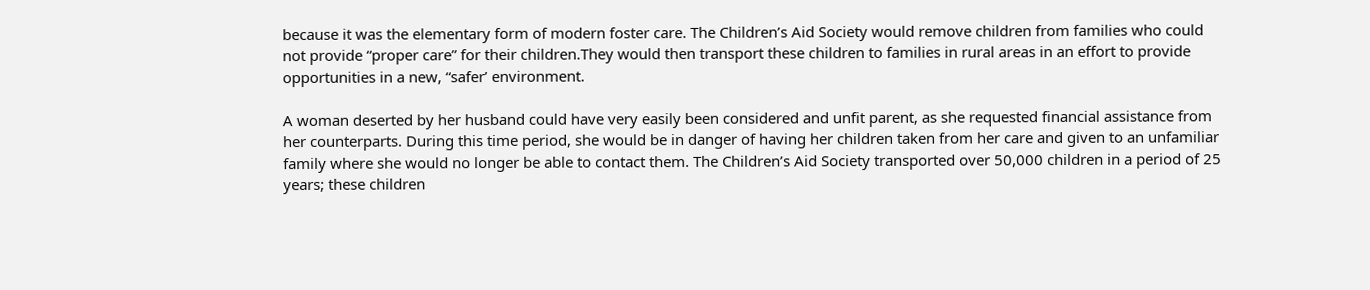because it was the elementary form of modern foster care. The Children’s Aid Society would remove children from families who could not provide “proper care” for their children.They would then transport these children to families in rural areas in an effort to provide opportunities in a new, “safer’ environment.

A woman deserted by her husband could have very easily been considered and unfit parent, as she requested financial assistance from her counterparts. During this time period, she would be in danger of having her children taken from her care and given to an unfamiliar family where she would no longer be able to contact them. The Children’s Aid Society transported over 50,000 children in a period of 25 years; these children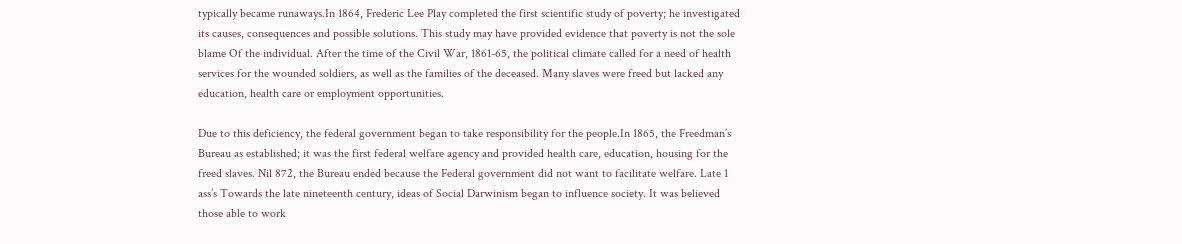typically became runaways.In 1864, Frederic Lee Play completed the first scientific study of poverty; he investigated its causes, consequences and possible solutions. This study may have provided evidence that poverty is not the sole blame Of the individual. After the time of the Civil War, 1861-65, the political climate called for a need of health services for the wounded soldiers, as well as the families of the deceased. Many slaves were freed but lacked any education, health care or employment opportunities.

Due to this deficiency, the federal government began to take responsibility for the people.In 1865, the Freedman’s Bureau as established; it was the first federal welfare agency and provided health care, education, housing for the freed slaves. Nil 872, the Bureau ended because the Federal government did not want to facilitate welfare. Late 1 ass’s Towards the late nineteenth century, ideas of Social Darwinism began to influence society. It was believed those able to work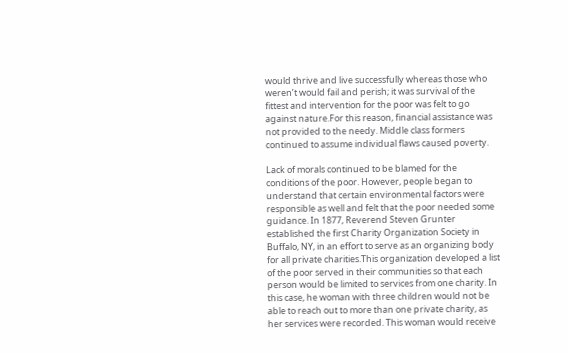would thrive and live successfully whereas those who weren’t would fail and perish; it was survival of the fittest and intervention for the poor was felt to go against nature.For this reason, financial assistance was not provided to the needy. Middle class formers continued to assume individual flaws caused poverty.

Lack of morals continued to be blamed for the conditions of the poor. However, people began to understand that certain environmental factors were responsible as well and felt that the poor needed some guidance. In 1877, Reverend Steven Grunter established the first Charity Organization Society in Buffalo, NY, in an effort to serve as an organizing body for all private charities.This organization developed a list of the poor served in their communities so that each person would be limited to services from one charity. In this case, he woman with three children would not be able to reach out to more than one private charity, as her services were recorded. This woman would receive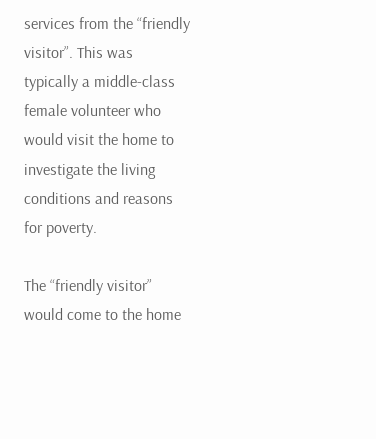services from the “friendly visitor”. This was typically a middle-class female volunteer who would visit the home to investigate the living conditions and reasons for poverty.

The “friendly visitor” would come to the home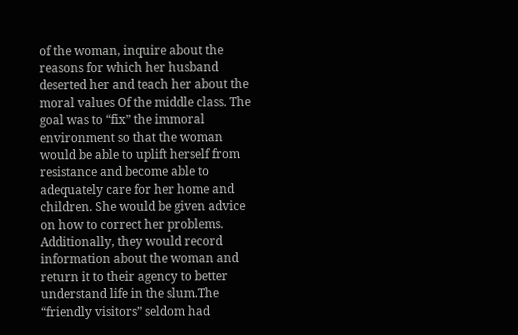of the woman, inquire about the reasons for which her husband deserted her and teach her about the moral values Of the middle class. The goal was to “fix” the immoral environment so that the woman would be able to uplift herself from resistance and become able to adequately care for her home and children. She would be given advice on how to correct her problems. Additionally, they would record information about the woman and return it to their agency to better understand life in the slum.The “friendly visitors” seldom had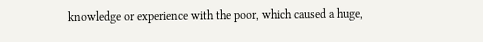knowledge or experience with the poor, which caused a huge,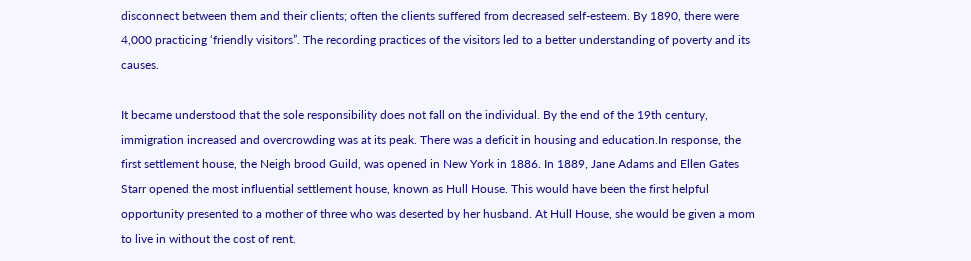disconnect between them and their clients; often the clients suffered from decreased self-esteem. By 1890, there were 4,000 practicing ‘friendly visitors”. The recording practices of the visitors led to a better understanding of poverty and its causes.

It became understood that the sole responsibility does not fall on the individual. By the end of the 19th century, immigration increased and overcrowding was at its peak. There was a deficit in housing and education.In response, the first settlement house, the Neigh brood Guild, was opened in New York in 1886. In 1889, Jane Adams and Ellen Gates Starr opened the most influential settlement house, known as Hull House. This would have been the first helpful opportunity presented to a mother of three who was deserted by her husband. At Hull House, she would be given a mom to live in without the cost of rent.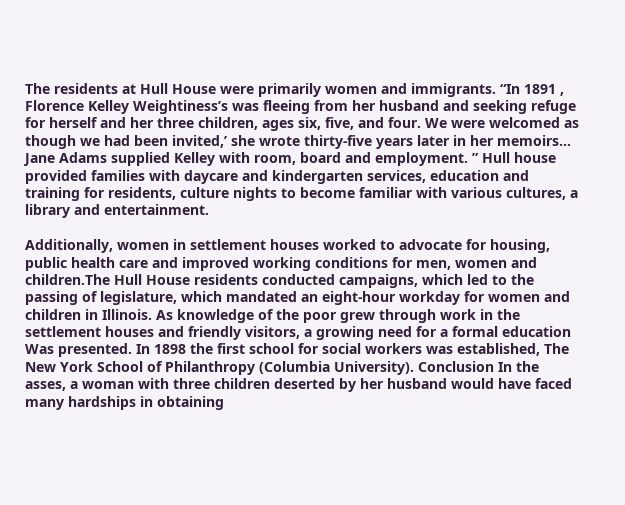The residents at Hull House were primarily women and immigrants. “In 1891 , Florence Kelley Weightiness’s was fleeing from her husband and seeking refuge for herself and her three children, ages six, five, and four. We were welcomed as though we had been invited,’ she wrote thirty-five years later in her memoirs… Jane Adams supplied Kelley with room, board and employment. ” Hull house provided families with daycare and kindergarten services, education and training for residents, culture nights to become familiar with various cultures, a library and entertainment.

Additionally, women in settlement houses worked to advocate for housing, public health care and improved working conditions for men, women and children.The Hull House residents conducted campaigns, which led to the passing of legislature, which mandated an eight-hour workday for women and children in Illinois. As knowledge of the poor grew through work in the settlement houses and friendly visitors, a growing need for a formal education Was presented. In 1898 the first school for social workers was established, The New York School of Philanthropy (Columbia University). Conclusion In the asses, a woman with three children deserted by her husband would have faced many hardships in obtaining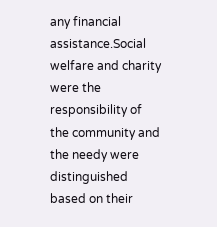any financial assistance.Social welfare and charity were the responsibility of the community and the needy were distinguished based on their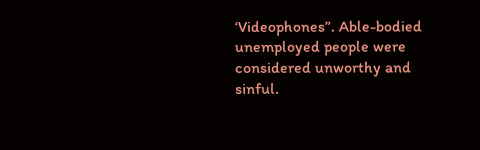‘Videophones”. Able-bodied unemployed people were considered unworthy and sinful.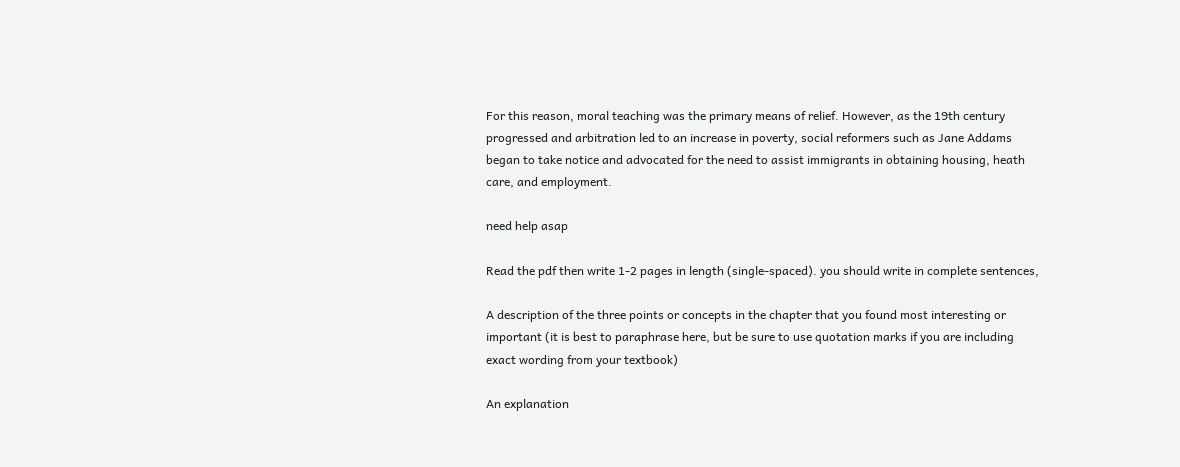For this reason, moral teaching was the primary means of relief. However, as the 19th century progressed and arbitration led to an increase in poverty, social reformers such as Jane Addams began to take notice and advocated for the need to assist immigrants in obtaining housing, heath care, and employment.

need help asap

Read the pdf then write 1-2 pages in length (single-spaced). you should write in complete sentences,

A description of the three points or concepts in the chapter that you found most interesting or important (it is best to paraphrase here, but be sure to use quotation marks if you are including exact wording from your textbook)

An explanation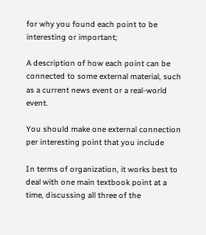for why you found each point to be interesting or important;

A description of how each point can be connected to some external material, such as a current news event or a real-world event.

You should make one external connection per interesting point that you include

In terms of organization, it works best to deal with one main textbook point at a time, discussing all three of the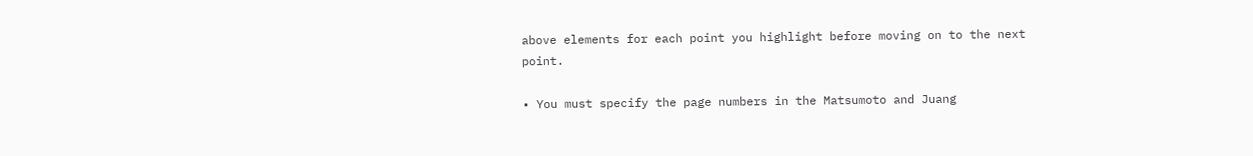above elements for each point you highlight before moving on to the next point.

• You must specify the page numbers in the Matsumoto and Juang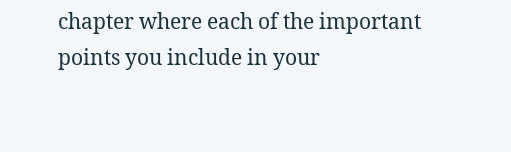chapter where each of the important points you include in your